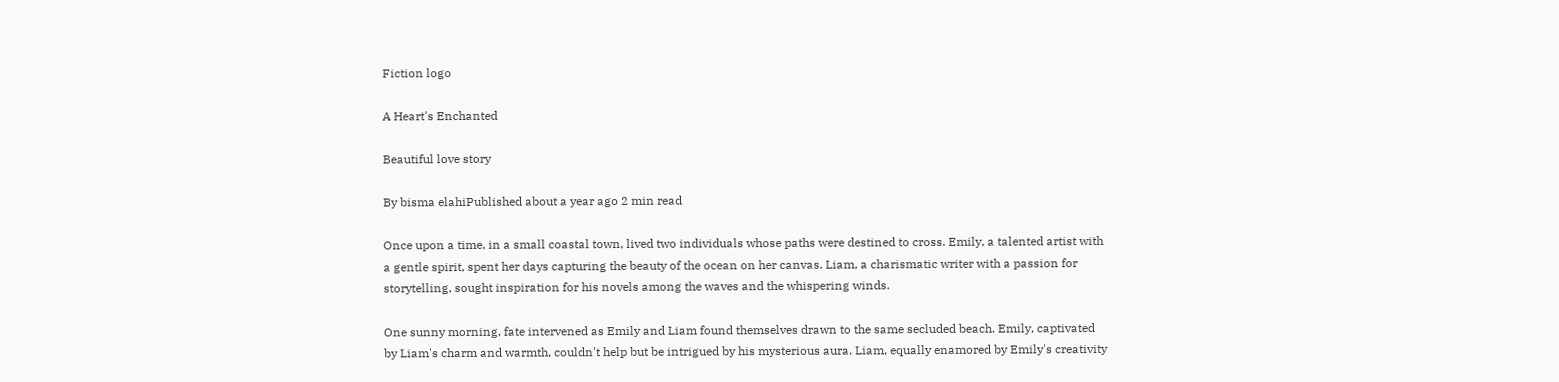Fiction logo

A Heart's Enchanted

Beautiful love story

By bisma elahiPublished about a year ago 2 min read

Once upon a time, in a small coastal town, lived two individuals whose paths were destined to cross. Emily, a talented artist with a gentle spirit, spent her days capturing the beauty of the ocean on her canvas. Liam, a charismatic writer with a passion for storytelling, sought inspiration for his novels among the waves and the whispering winds.

One sunny morning, fate intervened as Emily and Liam found themselves drawn to the same secluded beach. Emily, captivated by Liam's charm and warmth, couldn't help but be intrigued by his mysterious aura. Liam, equally enamored by Emily's creativity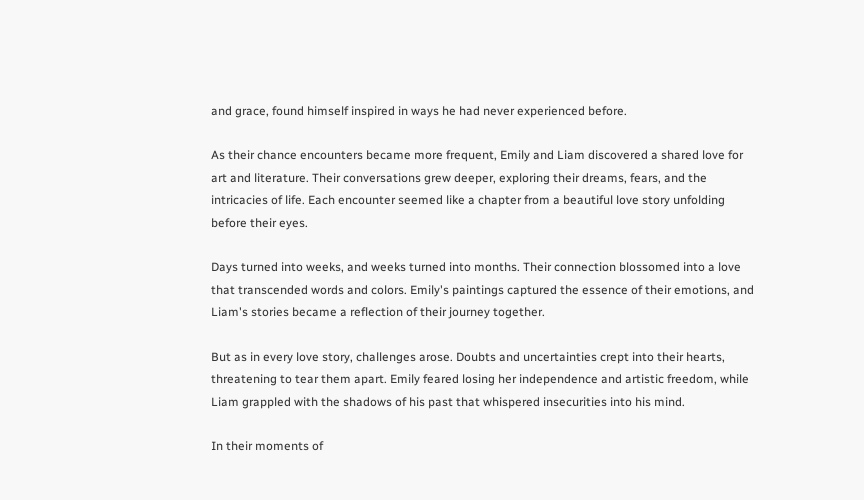and grace, found himself inspired in ways he had never experienced before.

As their chance encounters became more frequent, Emily and Liam discovered a shared love for art and literature. Their conversations grew deeper, exploring their dreams, fears, and the intricacies of life. Each encounter seemed like a chapter from a beautiful love story unfolding before their eyes.

Days turned into weeks, and weeks turned into months. Their connection blossomed into a love that transcended words and colors. Emily's paintings captured the essence of their emotions, and Liam's stories became a reflection of their journey together.

But as in every love story, challenges arose. Doubts and uncertainties crept into their hearts, threatening to tear them apart. Emily feared losing her independence and artistic freedom, while Liam grappled with the shadows of his past that whispered insecurities into his mind.

In their moments of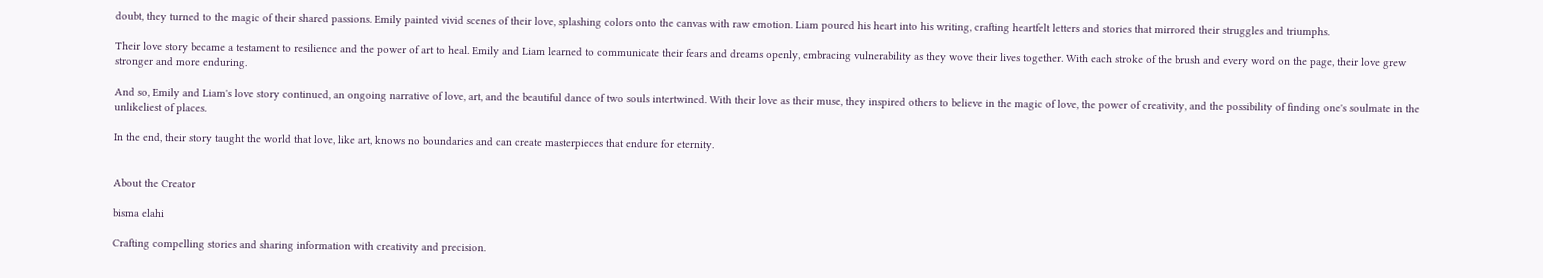doubt, they turned to the magic of their shared passions. Emily painted vivid scenes of their love, splashing colors onto the canvas with raw emotion. Liam poured his heart into his writing, crafting heartfelt letters and stories that mirrored their struggles and triumphs.

Their love story became a testament to resilience and the power of art to heal. Emily and Liam learned to communicate their fears and dreams openly, embracing vulnerability as they wove their lives together. With each stroke of the brush and every word on the page, their love grew stronger and more enduring.

And so, Emily and Liam's love story continued, an ongoing narrative of love, art, and the beautiful dance of two souls intertwined. With their love as their muse, they inspired others to believe in the magic of love, the power of creativity, and the possibility of finding one's soulmate in the unlikeliest of places.

In the end, their story taught the world that love, like art, knows no boundaries and can create masterpieces that endure for eternity.


About the Creator

bisma elahi

Crafting compelling stories and sharing information with creativity and precision.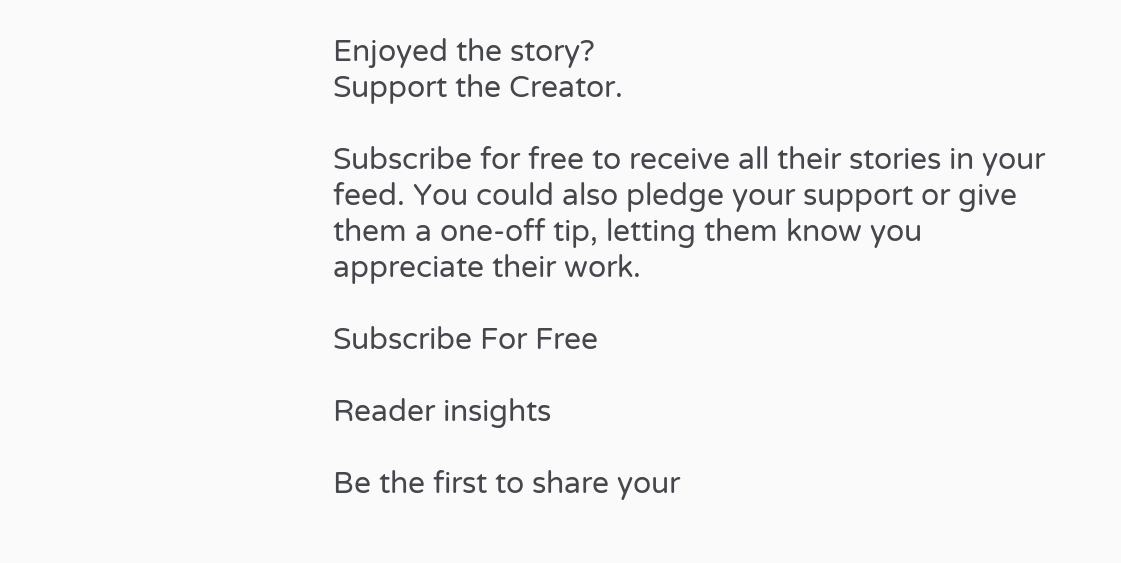Enjoyed the story?
Support the Creator.

Subscribe for free to receive all their stories in your feed. You could also pledge your support or give them a one-off tip, letting them know you appreciate their work.

Subscribe For Free

Reader insights

Be the first to share your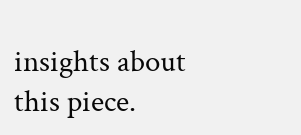insights about this piece.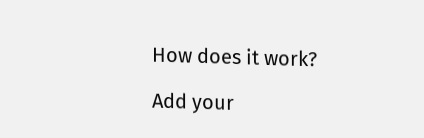How does it work?

Add your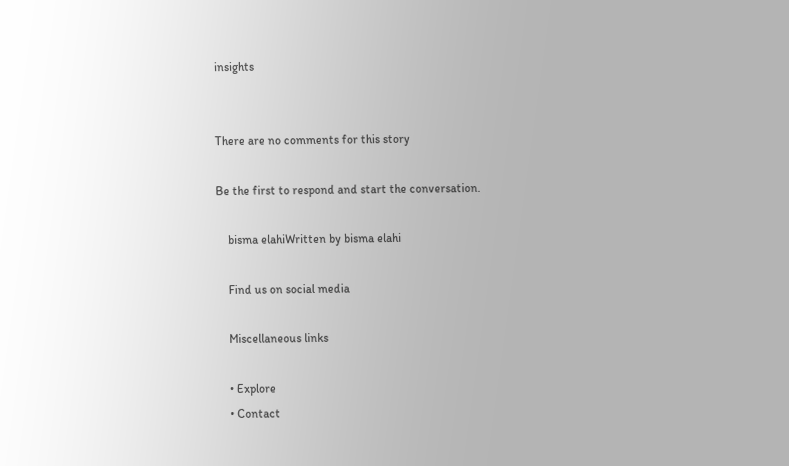insights


There are no comments for this story

Be the first to respond and start the conversation.

    bisma elahiWritten by bisma elahi

    Find us on social media

    Miscellaneous links

    • Explore
    • Contact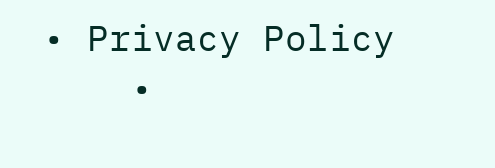• Privacy Policy
    •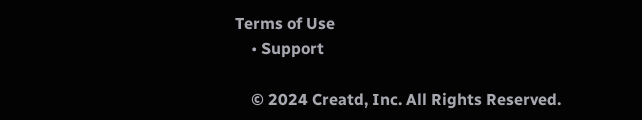Terms of Use
    • Support

    © 2024 Creatd, Inc. All Rights Reserved.